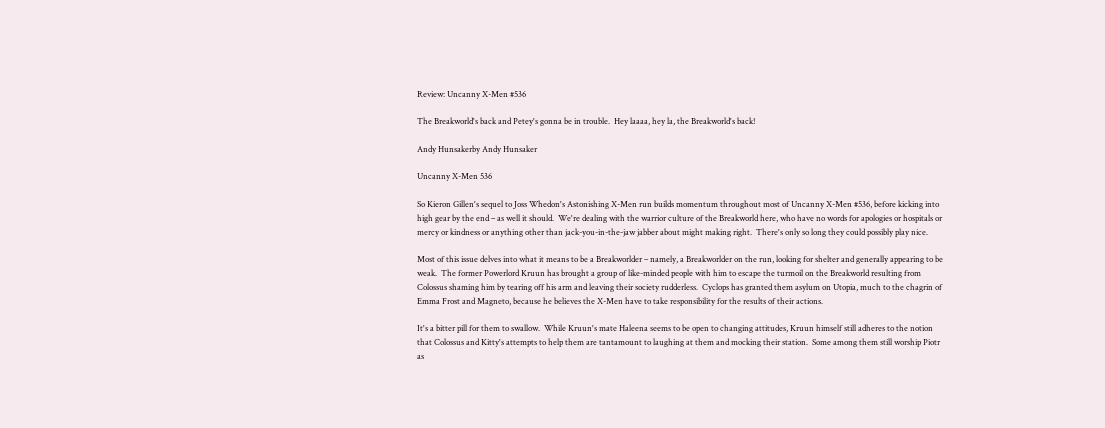Review: Uncanny X-Men #536

The Breakworld's back and Petey's gonna be in trouble.  Hey laaaa, hey la, the Breakworld's back!

Andy Hunsakerby Andy Hunsaker

Uncanny X-Men 536

So Kieron Gillen's sequel to Joss Whedon's Astonishing X-Men run builds momentum throughout most of Uncanny X-Men #536, before kicking into high gear by the end – as well it should.  We're dealing with the warrior culture of the Breakworld here, who have no words for apologies or hospitals or mercy or kindness or anything other than jack-you-in-the-jaw jabber about might making right.  There's only so long they could possibly play nice.

Most of this issue delves into what it means to be a Breakworlder – namely, a Breakworlder on the run, looking for shelter and generally appearing to be weak.  The former Powerlord Kruun has brought a group of like-minded people with him to escape the turmoil on the Breakworld resulting from Colossus shaming him by tearing off his arm and leaving their society rudderless.  Cyclops has granted them asylum on Utopia, much to the chagrin of Emma Frost and Magneto, because he believes the X-Men have to take responsibility for the results of their actions.

It's a bitter pill for them to swallow.  While Kruun's mate Haleena seems to be open to changing attitudes, Kruun himself still adheres to the notion that Colossus and Kitty's attempts to help them are tantamount to laughing at them and mocking their station.  Some among them still worship Piotr as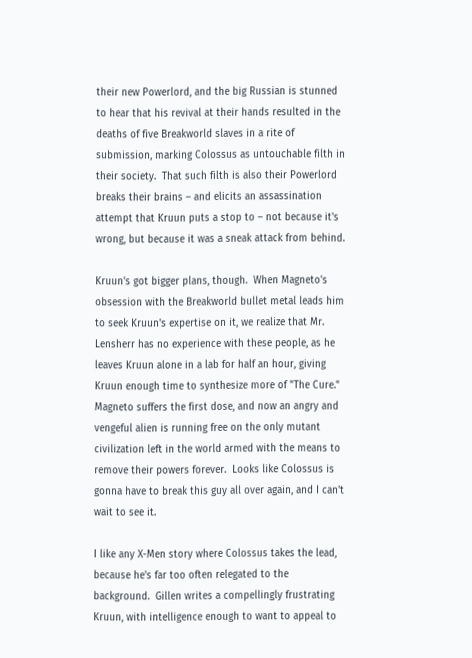their new Powerlord, and the big Russian is stunned to hear that his revival at their hands resulted in the deaths of five Breakworld slaves in a rite of submission, marking Colossus as untouchable filth in their society.  That such filth is also their Powerlord breaks their brains – and elicits an assassination attempt that Kruun puts a stop to – not because it's wrong, but because it was a sneak attack from behind.

Kruun's got bigger plans, though.  When Magneto's obsession with the Breakworld bullet metal leads him to seek Kruun's expertise on it, we realize that Mr. Lensherr has no experience with these people, as he leaves Kruun alone in a lab for half an hour, giving Kruun enough time to synthesize more of "The Cure."  Magneto suffers the first dose, and now an angry and vengeful alien is running free on the only mutant civilization left in the world armed with the means to remove their powers forever.  Looks like Colossus is gonna have to break this guy all over again, and I can't wait to see it.

I like any X-Men story where Colossus takes the lead, because he's far too often relegated to the background.  Gillen writes a compellingly frustrating Kruun, with intelligence enough to want to appeal to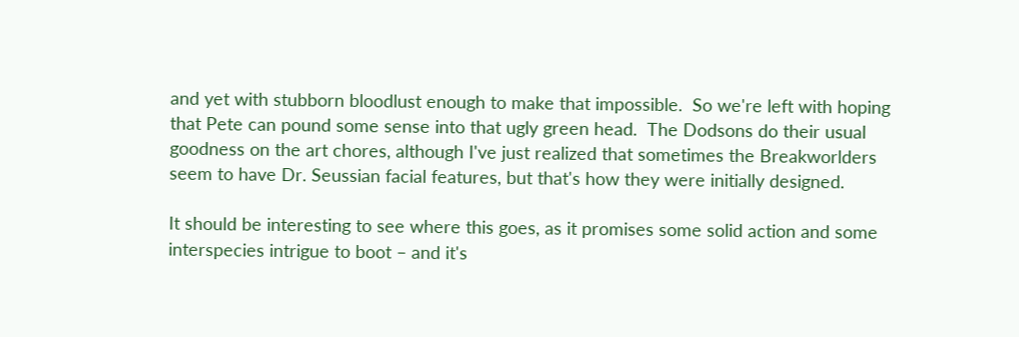and yet with stubborn bloodlust enough to make that impossible.  So we're left with hoping that Pete can pound some sense into that ugly green head.  The Dodsons do their usual goodness on the art chores, although I've just realized that sometimes the Breakworlders seem to have Dr. Seussian facial features, but that's how they were initially designed.

It should be interesting to see where this goes, as it promises some solid action and some interspecies intrigue to boot – and it's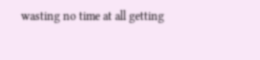wasting no time at all getting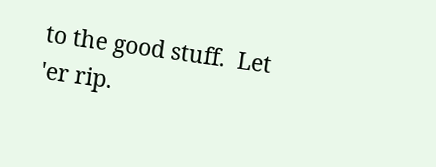to the good stuff.  Let 'er rip.